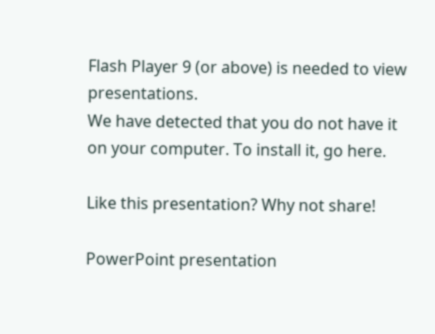Flash Player 9 (or above) is needed to view presentations.
We have detected that you do not have it on your computer. To install it, go here.

Like this presentation? Why not share!

PowerPoint presentation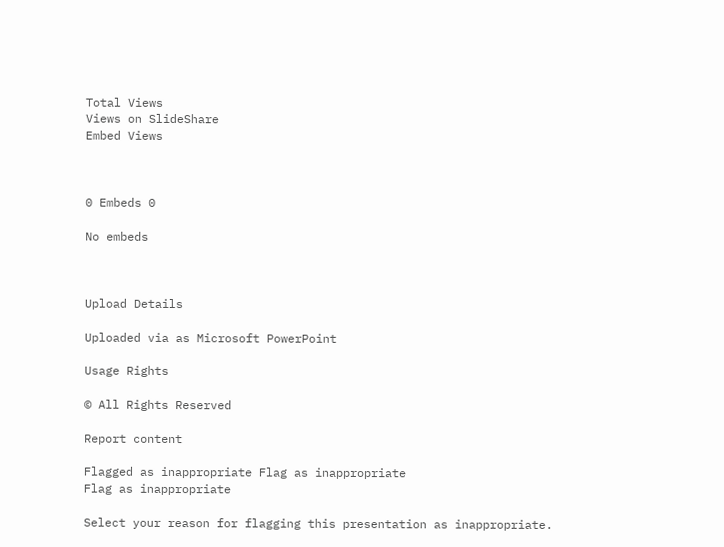Total Views
Views on SlideShare
Embed Views



0 Embeds 0

No embeds



Upload Details

Uploaded via as Microsoft PowerPoint

Usage Rights

© All Rights Reserved

Report content

Flagged as inappropriate Flag as inappropriate
Flag as inappropriate

Select your reason for flagging this presentation as inappropriate.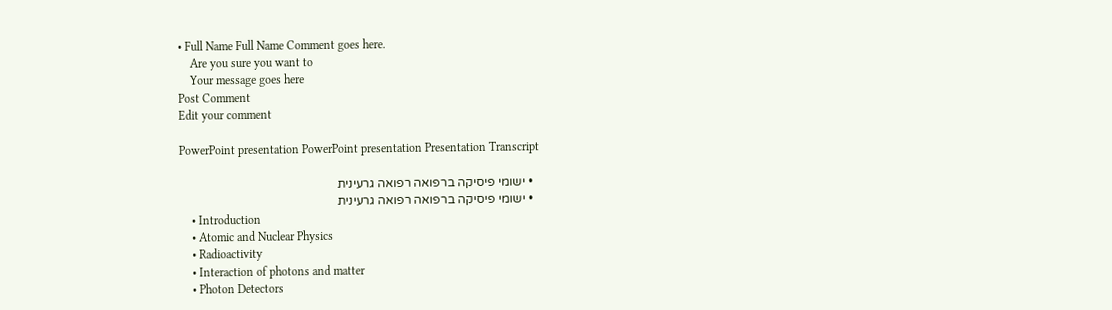• Full Name Full Name Comment goes here.
    Are you sure you want to
    Your message goes here
Post Comment
Edit your comment

PowerPoint presentation PowerPoint presentation Presentation Transcript

  • ישומי פיסיקה ברפואה רפואה גרעינית
  • ישומי פיסיקה ברפואה רפואה גרעינית
    • Introduction
    • Atomic and Nuclear Physics
    • Radioactivity
    • Interaction of photons and matter
    • Photon Detectors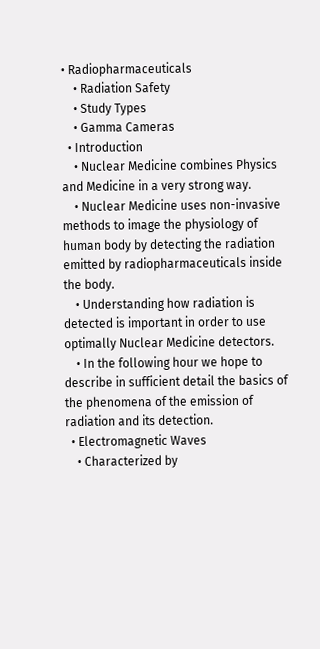• Radiopharmaceuticals
    • Radiation Safety
    • Study Types
    • Gamma Cameras
  • Introduction
    • Nuclear Medicine combines Physics and Medicine in a very strong way.
    • Nuclear Medicine uses non-invasive methods to image the physiology of human body by detecting the radiation emitted by radiopharmaceuticals inside the body.
    • Understanding how radiation is detected is important in order to use optimally Nuclear Medicine detectors.
    • In the following hour we hope to describe in sufficient detail the basics of the phenomena of the emission of radiation and its detection.
  • Electromagnetic Waves
    • Characterized by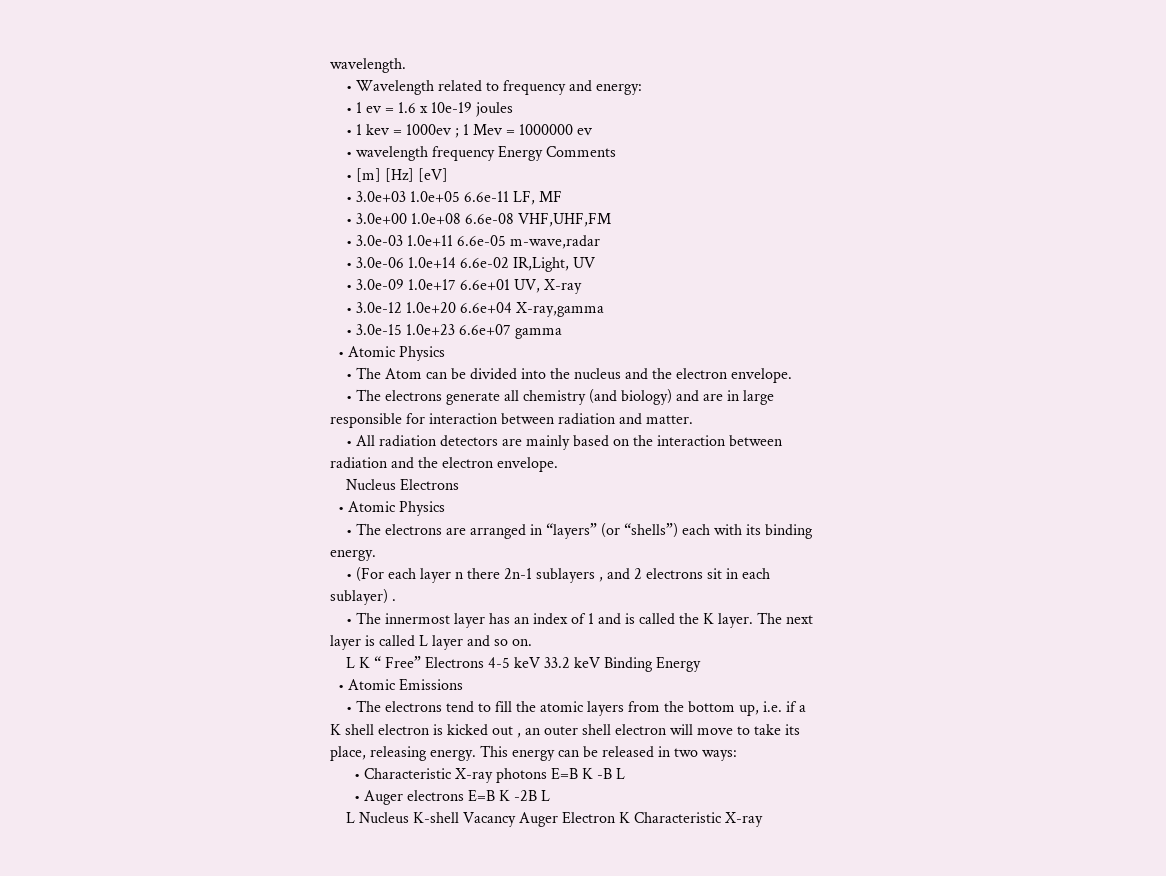wavelength.
    • Wavelength related to frequency and energy:
    • 1 ev = 1.6 x 10e-19 joules
    • 1 kev = 1000ev ; 1 Mev = 1000000 ev
    • wavelength frequency Energy Comments
    • [m] [Hz] [eV]
    • 3.0e+03 1.0e+05 6.6e-11 LF, MF
    • 3.0e+00 1.0e+08 6.6e-08 VHF,UHF,FM
    • 3.0e-03 1.0e+11 6.6e-05 m-wave,radar
    • 3.0e-06 1.0e+14 6.6e-02 IR,Light, UV
    • 3.0e-09 1.0e+17 6.6e+01 UV, X-ray
    • 3.0e-12 1.0e+20 6.6e+04 X-ray,gamma
    • 3.0e-15 1.0e+23 6.6e+07 gamma
  • Atomic Physics
    • The Atom can be divided into the nucleus and the electron envelope.
    • The electrons generate all chemistry (and biology) and are in large responsible for interaction between radiation and matter.
    • All radiation detectors are mainly based on the interaction between radiation and the electron envelope.
    Nucleus Electrons
  • Atomic Physics
    • The electrons are arranged in “layers” (or “shells”) each with its binding energy.
    • (For each layer n there 2n-1 sublayers , and 2 electrons sit in each sublayer) .
    • The innermost layer has an index of 1 and is called the K layer. The next layer is called L layer and so on.
    L K “ Free” Electrons 4-5 keV 33.2 keV Binding Energy
  • Atomic Emissions
    • The electrons tend to fill the atomic layers from the bottom up, i.e. if a K shell electron is kicked out , an outer shell electron will move to take its place, releasing energy. This energy can be released in two ways:
      • Characteristic X-ray photons E=B K -B L
      • Auger electrons E=B K -2B L
    L Nucleus K-shell Vacancy Auger Electron K Characteristic X-ray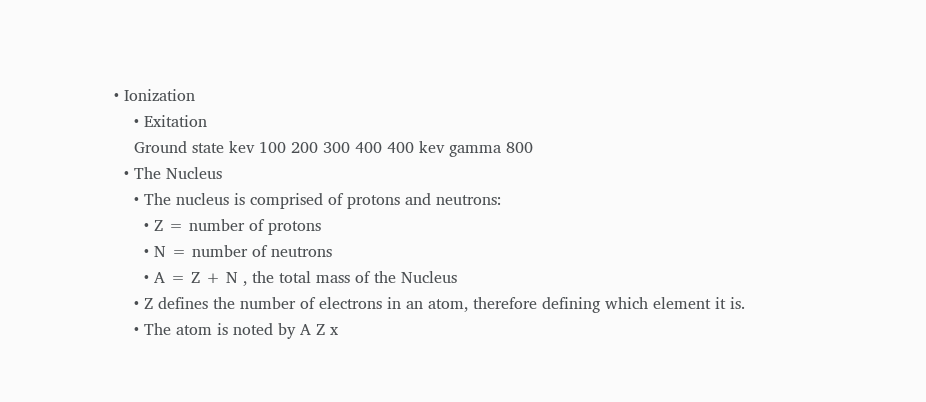• Ionization
    • Exitation
    Ground state kev 100 200 300 400 400 kev gamma 800
  • The Nucleus
    • The nucleus is comprised of protons and neutrons:
      • Z = number of protons
      • N = number of neutrons
      • A = Z + N , the total mass of the Nucleus
    • Z defines the number of electrons in an atom, therefore defining which element it is.
    • The atom is noted by A Z x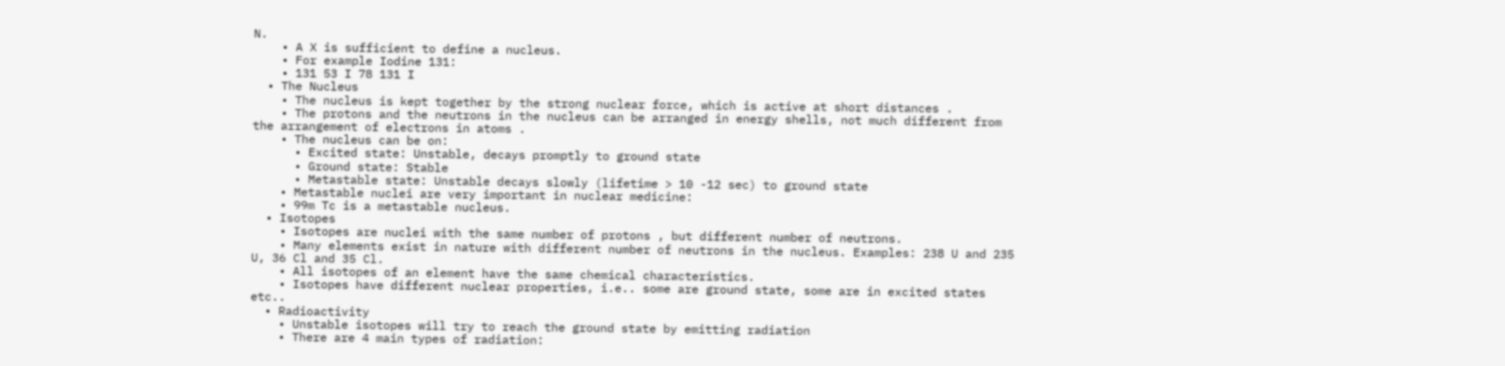N.
    • A X is sufficient to define a nucleus.
    • For example Iodine 131:
    • 131 53 I 78 131 I
  • The Nucleus
    • The nucleus is kept together by the strong nuclear force, which is active at short distances .
    • The protons and the neutrons in the nucleus can be arranged in energy shells, not much different from the arrangement of electrons in atoms .
    • The nucleus can be on:
      • Excited state: Unstable, decays promptly to ground state
      • Ground state: Stable
      • Metastable state: Unstable decays slowly (lifetime > 10 -12 sec) to ground state
    • Metastable nuclei are very important in nuclear medicine:
    • 99m Tc is a metastable nucleus.
  • Isotopes
    • Isotopes are nuclei with the same number of protons , but different number of neutrons.
    • Many elements exist in nature with different number of neutrons in the nucleus. Examples: 238 U and 235 U, 36 Cl and 35 Cl.
    • All isotopes of an element have the same chemical characteristics.
    • Isotopes have different nuclear properties, i.e.. some are ground state, some are in excited states etc..
  • Radioactivity
    • Unstable isotopes will try to reach the ground state by emitting radiation
    • There are 4 main types of radiation: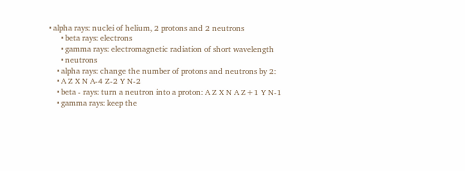• alpha rays: nuclei of helium, 2 protons and 2 neutrons
      • beta rays: electrons
      • gamma rays: electromagnetic radiation of short wavelength
      • neutrons
    • alpha rays: change the number of protons and neutrons by 2:
    • A Z X N A-4 Z-2 Y N-2
    • beta - rays: turn a neutron into a proton: A Z X N A Z+1 Y N-1
    • gamma rays: keep the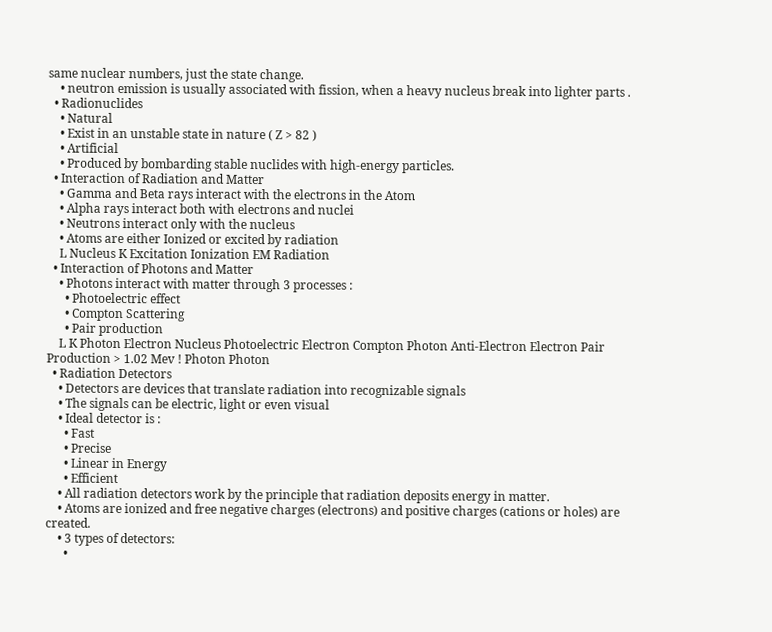same nuclear numbers, just the state change.
    • neutron emission is usually associated with fission, when a heavy nucleus break into lighter parts .
  • Radionuclides
    • Natural
    • Exist in an unstable state in nature ( Z > 82 )
    • Artificial
    • Produced by bombarding stable nuclides with high-energy particles.
  • Interaction of Radiation and Matter
    • Gamma and Beta rays interact with the electrons in the Atom
    • Alpha rays interact both with electrons and nuclei
    • Neutrons interact only with the nucleus
    • Atoms are either Ionized or excited by radiation
    L Nucleus K Excitation Ionization EM Radiation
  • Interaction of Photons and Matter
    • Photons interact with matter through 3 processes :
      • Photoelectric effect
      • Compton Scattering
      • Pair production
    L K Photon Electron Nucleus Photoelectric Electron Compton Photon Anti-Electron Electron Pair Production > 1.02 Mev ! Photon Photon
  • Radiation Detectors
    • Detectors are devices that translate radiation into recognizable signals
    • The signals can be electric, light or even visual
    • Ideal detector is :
      • Fast
      • Precise
      • Linear in Energy
      • Efficient
    • All radiation detectors work by the principle that radiation deposits energy in matter.
    • Atoms are ionized and free negative charges (electrons) and positive charges (cations or holes) are created.
    • 3 types of detectors:
      •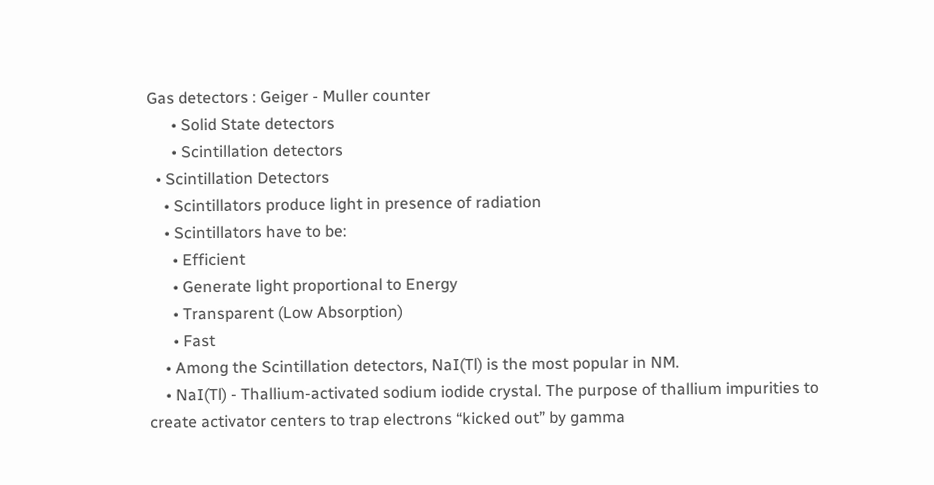Gas detectors : Geiger - Muller counter
      • Solid State detectors
      • Scintillation detectors
  • Scintillation Detectors
    • Scintillators produce light in presence of radiation
    • Scintillators have to be:
      • Efficient
      • Generate light proportional to Energy
      • Transparent (Low Absorption)
      • Fast
    • Among the Scintillation detectors, NaI(Tl) is the most popular in NM.
    • NaI(Tl) - Thallium-activated sodium iodide crystal. The purpose of thallium impurities to create activator centers to trap electrons “kicked out” by gamma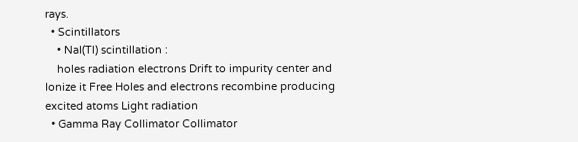rays.
  • Scintillators
    • NaI(Tl) scintillation :
    holes radiation electrons Drift to impurity center and Ionize it Free Holes and electrons recombine producing excited atoms Light radiation
  • Gamma Ray Collimator Collimator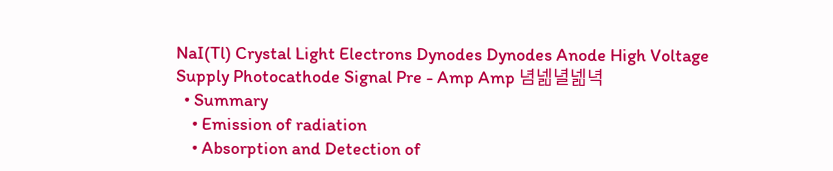NaI(Tl) Crystal Light Electrons Dynodes Dynodes Anode High Voltage Supply Photocathode Signal Pre - Amp Amp 념넮녈넮녁
  • Summary
    • Emission of radiation
    • Absorption and Detection of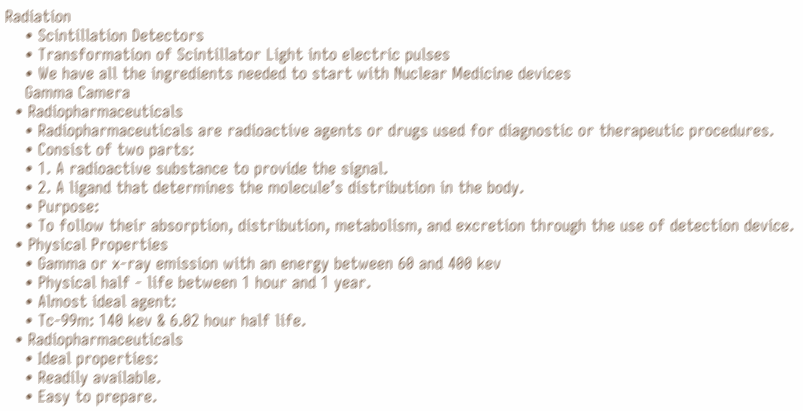Radiation
    • Scintillation Detectors
    • Transformation of Scintillator Light into electric pulses
    • We have all the ingredients needed to start with Nuclear Medicine devices
    Gamma Camera
  • Radiopharmaceuticals
    • Radiopharmaceuticals are radioactive agents or drugs used for diagnostic or therapeutic procedures.
    • Consist of two parts:
    • 1. A radioactive substance to provide the signal.
    • 2. A ligand that determines the molecule’s distribution in the body.
    • Purpose:
    • To follow their absorption, distribution, metabolism, and excretion through the use of detection device.
  • Physical Properties
    • Gamma or x-ray emission with an energy between 60 and 400 kev
    • Physical half - life between 1 hour and 1 year.
    • Almost ideal agent:
    • Tc-99m: 140 kev & 6.02 hour half life.
  • Radiopharmaceuticals
    • Ideal properties:
    • Readily available.
    • Easy to prepare.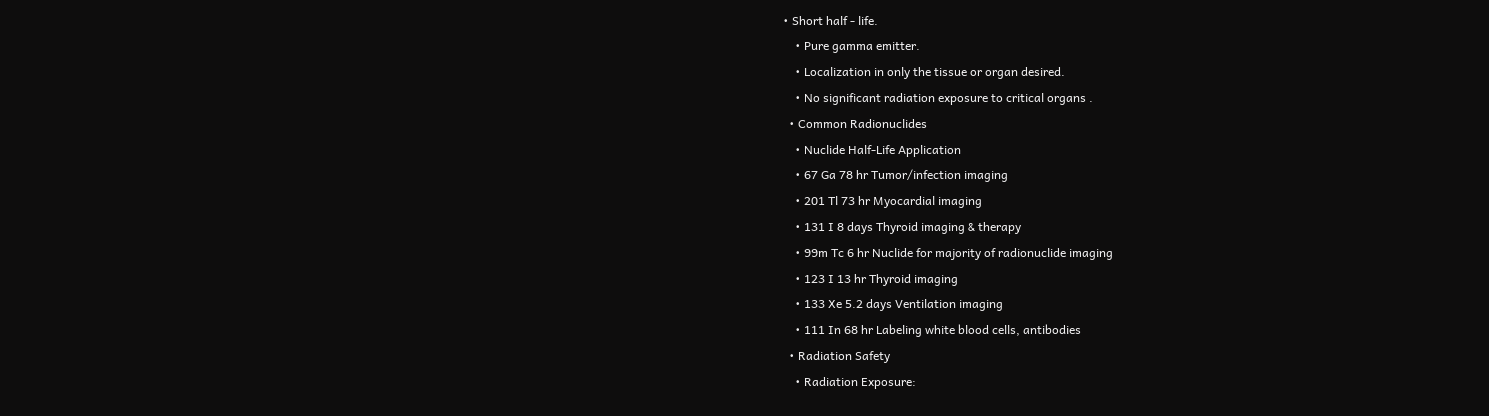• Short half - life.
    • Pure gamma emitter.
    • Localization in only the tissue or organ desired.
    • No significant radiation exposure to critical organs .
  • Common Radionuclides
    • Nuclide Half-Life Application
    • 67 Ga 78 hr Tumor/infection imaging
    • 201 Tl 73 hr Myocardial imaging
    • 131 I 8 days Thyroid imaging & therapy
    • 99m Tc 6 hr Nuclide for majority of radionuclide imaging
    • 123 I 13 hr Thyroid imaging
    • 133 Xe 5.2 days Ventilation imaging
    • 111 In 68 hr Labeling white blood cells, antibodies
  • Radiation Safety
    • Radiation Exposure: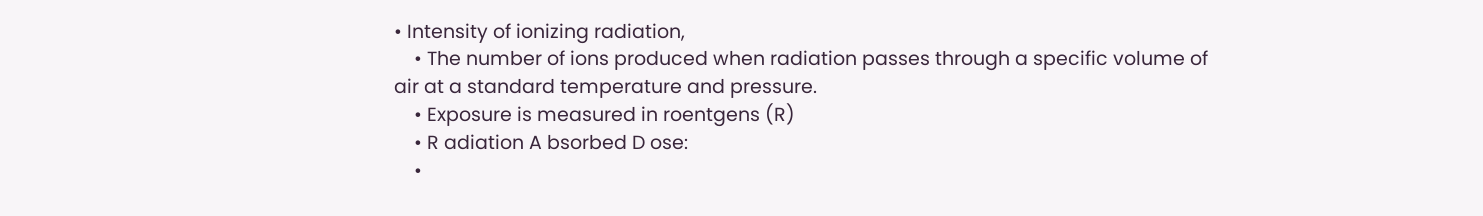• Intensity of ionizing radiation,
    • The number of ions produced when radiation passes through a specific volume of air at a standard temperature and pressure.
    • Exposure is measured in roentgens (R)
    • R adiation A bsorbed D ose:
    •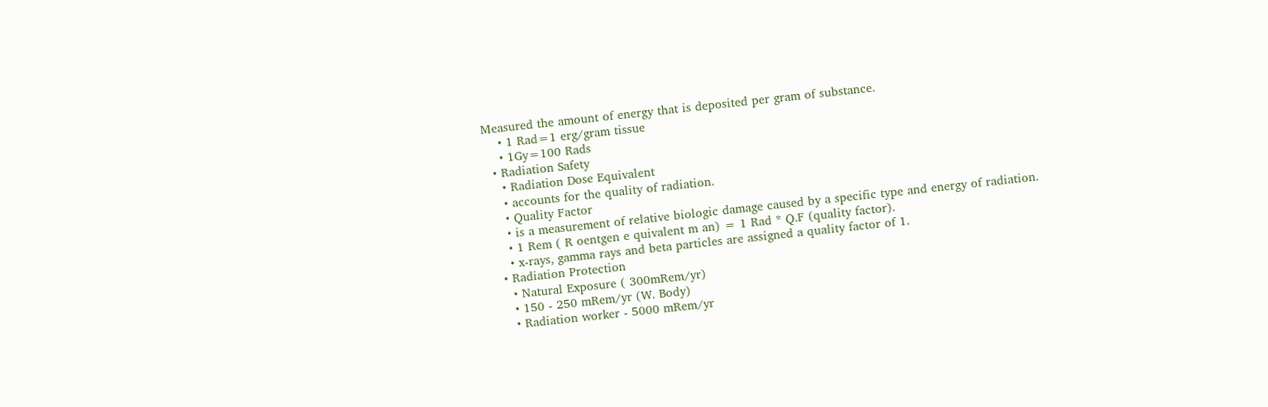Measured the amount of energy that is deposited per gram of substance.
    • 1 Rad=1 erg/gram tissue
    • 1Gy=100 Rads
  • Radiation Safety
    • Radiation Dose Equivalent
    • accounts for the quality of radiation.
    • Quality Factor
    • is a measurement of relative biologic damage caused by a specific type and energy of radiation.
    • 1 Rem ( R oentgen e quivalent m an) = 1 Rad * Q.F (quality factor).
    • x-rays, gamma rays and beta particles are assigned a quality factor of 1.
  • Radiation Protection
    • Natural Exposure ( 300mRem/yr)
    • 150 - 250 mRem/yr (W. Body)
    • Radiation worker - 5000 mRem/yr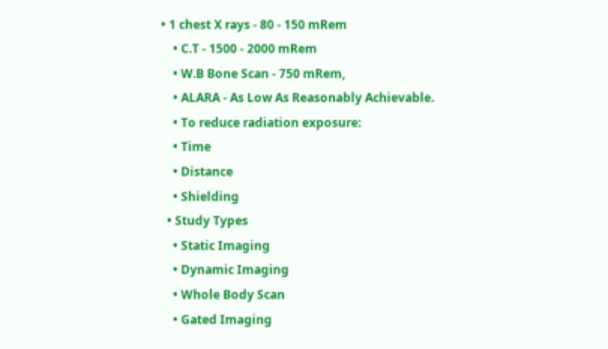• 1 chest X rays - 80 - 150 mRem
    • C.T - 1500 - 2000 mRem
    • W.B Bone Scan - 750 mRem,
    • ALARA - As Low As Reasonably Achievable.
    • To reduce radiation exposure:
    • Time
    • Distance
    • Shielding
  • Study Types
    • Static Imaging
    • Dynamic Imaging
    • Whole Body Scan
    • Gated Imaging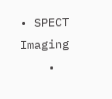• SPECT Imaging
    •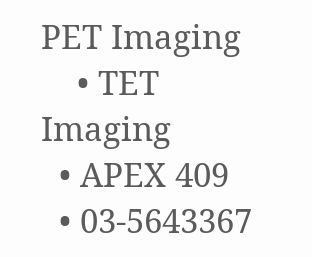PET Imaging
    • TET Imaging
  • APEX 409
  • 03-5643367